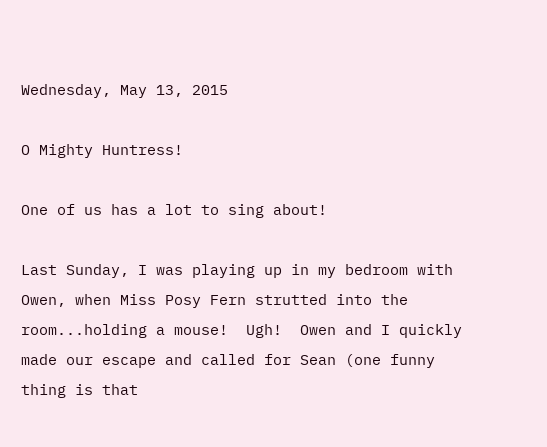Wednesday, May 13, 2015

O Mighty Huntress!

One of us has a lot to sing about!

Last Sunday, I was playing up in my bedroom with Owen, when Miss Posy Fern strutted into the room...holding a mouse!  Ugh!  Owen and I quickly made our escape and called for Sean (one funny thing is that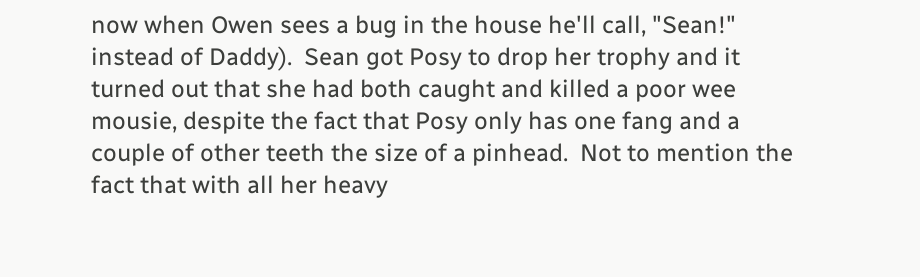now when Owen sees a bug in the house he'll call, "Sean!" instead of Daddy).  Sean got Posy to drop her trophy and it turned out that she had both caught and killed a poor wee mousie, despite the fact that Posy only has one fang and a couple of other teeth the size of a pinhead.  Not to mention the fact that with all her heavy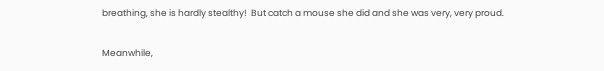breathing, she is hardly stealthy!  But catch a mouse she did and she was very, very proud.

Meanwhile,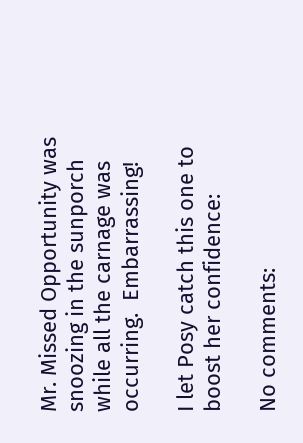Mr. Missed Opportunity was snoozing in the sunporch while all the carnage was occurring.  Embarrassing!

I let Posy catch this one to boost her confidence:

No comments: